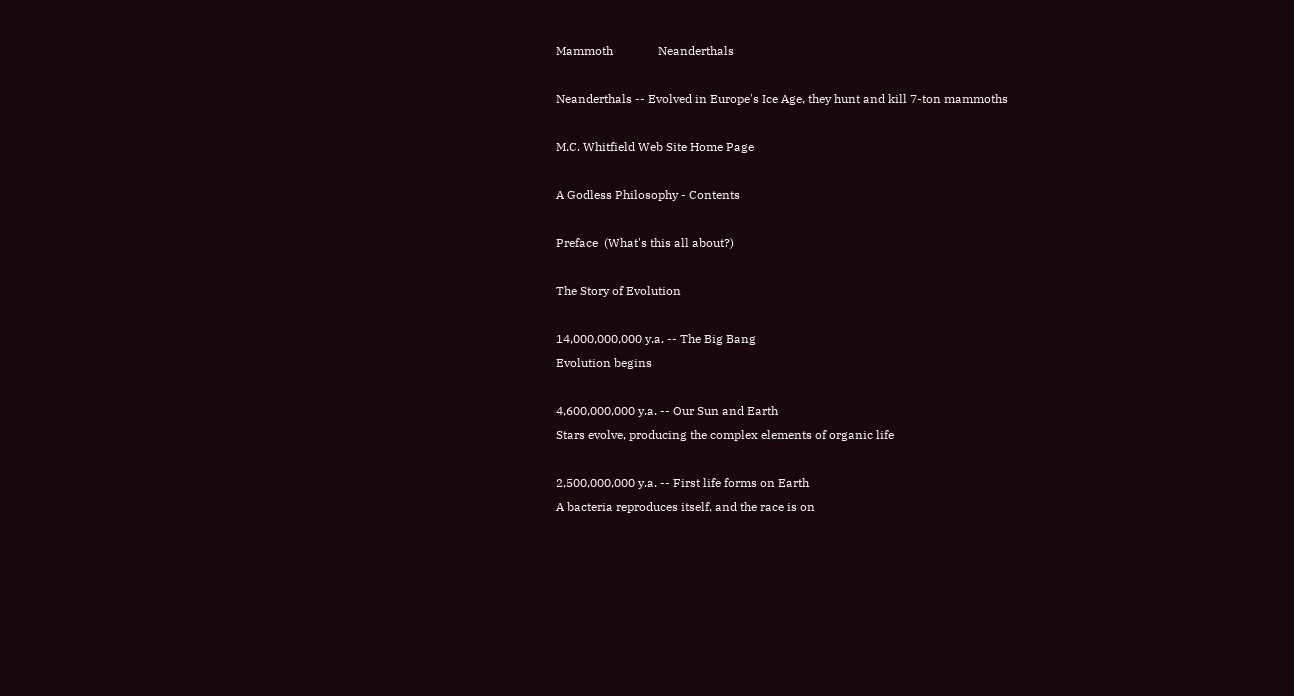Mammoth               Neanderthals

Neanderthals -- Evolved in Europe's Ice Age, they hunt and kill 7-ton mammoths

M.C. Whitfield Web Site Home Page

A Godless Philosophy - Contents

Preface  (What's this all about?)

The Story of Evolution

14,000,000,000 y.a. -- The Big Bang
Evolution begins

4,600,000,000 y.a. -- Our Sun and Earth
Stars evolve, producing the complex elements of organic life

2,500,000,000 y.a. -- First life forms on Earth
A bacteria reproduces itself, and the race is on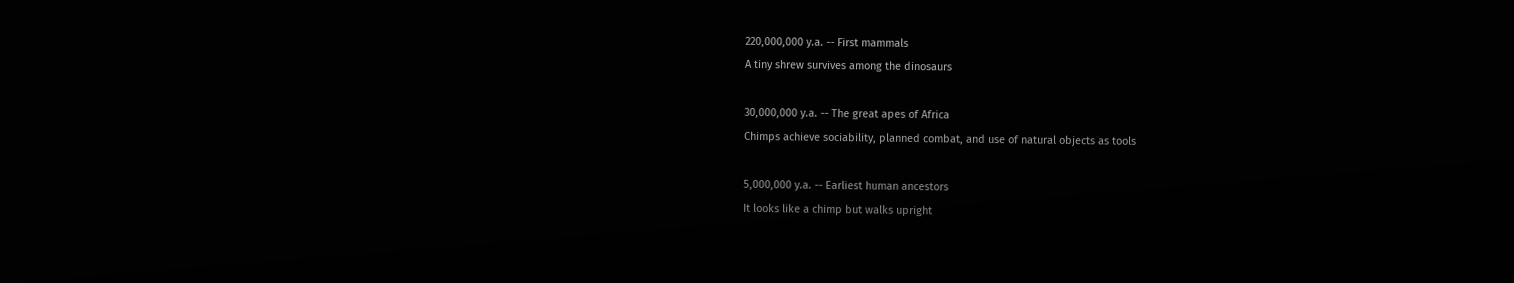220,000,000 y.a. -- First mammals
A tiny shrew survives among the dinosaurs

30,000,000 y.a. -- The great apes of Africa
Chimps achieve sociability, planned combat, and use of natural objects as tools

5,000,000 y.a. -- Earliest human ancestors
It looks like a chimp but walks upright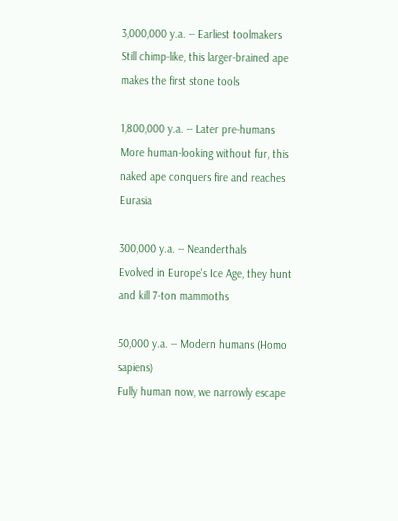3,000,000 y.a. -- Earliest toolmakers
Still chimp-like, this larger-brained ape makes the first stone tools

1,800,000 y.a. -- Later pre-humans
More human-looking without fur, this naked ape conquers fire and reaches Eurasia

300,000 y.a. -- Neanderthals
Evolved in Europe's Ice Age, they hunt and kill 7-ton mammoths

50,000 y.a. -- Modern humans (Homo sapiens)
Fully human now, we narrowly escape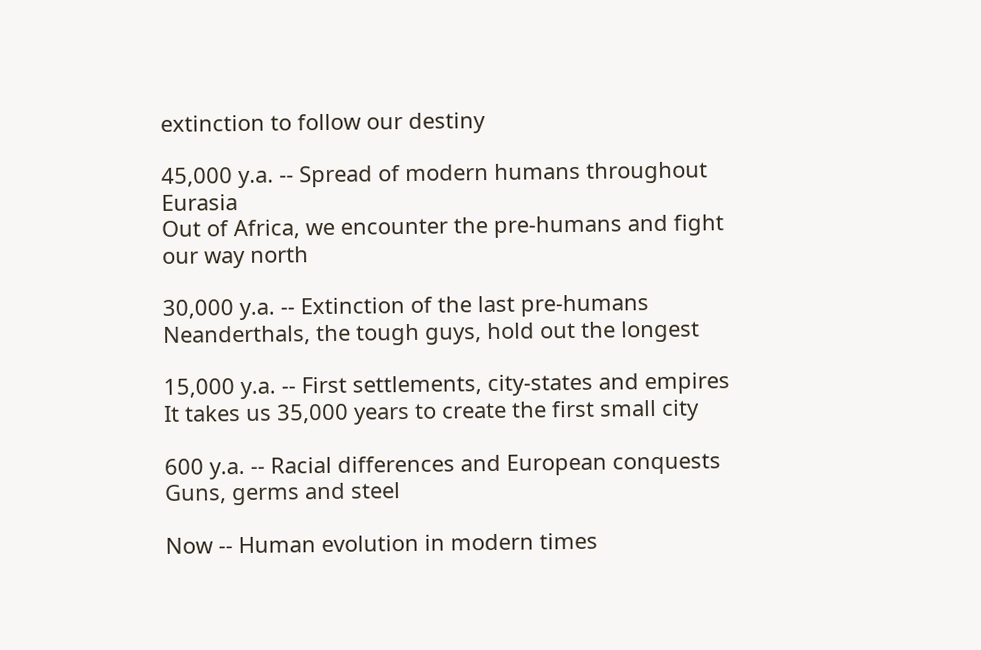extinction to follow our destiny

45,000 y.a. -- Spread of modern humans throughout Eurasia
Out of Africa, we encounter the pre-humans and fight our way north

30,000 y.a. -- Extinction of the last pre-humans
Neanderthals, the tough guys, hold out the longest

15,000 y.a. -- First settlements, city-states and empires
It takes us 35,000 years to create the first small city

600 y.a. -- Racial differences and European conquests
Guns, germs and steel

Now -- Human evolution in modern times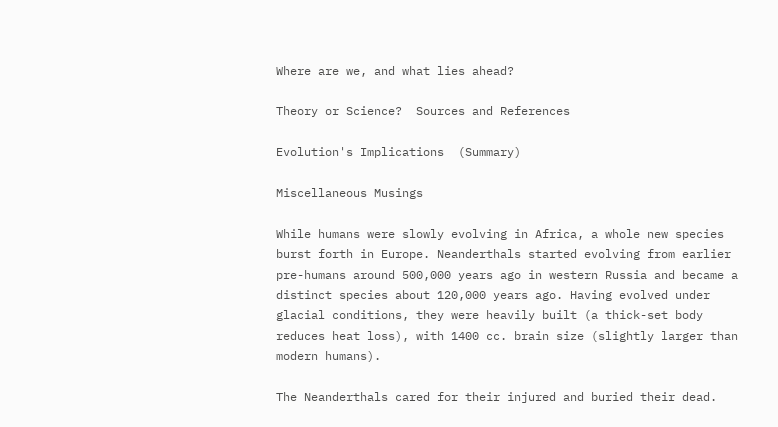Where are we, and what lies ahead?

Theory or Science?  Sources and References

Evolution's Implications  (Summary)

Miscellaneous Musings

While humans were slowly evolving in Africa, a whole new species burst forth in Europe. Neanderthals started evolving from earlier pre-humans around 500,000 years ago in western Russia and became a distinct species about 120,000 years ago. Having evolved under glacial conditions, they were heavily built (a thick-set body reduces heat loss), with 1400 cc. brain size (slightly larger than modern humans).

The Neanderthals cared for their injured and buried their dead.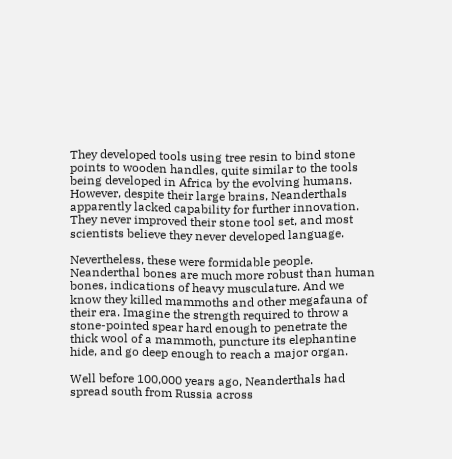They developed tools using tree resin to bind stone points to wooden handles, quite similar to the tools being developed in Africa by the evolving humans. However, despite their large brains, Neanderthals apparently lacked capability for further innovation. They never improved their stone tool set, and most scientists believe they never developed language.

Nevertheless, these were formidable people. Neanderthal bones are much more robust than human bones, indications of heavy musculature. And we know they killed mammoths and other megafauna of their era. Imagine the strength required to throw a stone-pointed spear hard enough to penetrate the thick wool of a mammoth, puncture its elephantine hide, and go deep enough to reach a major organ.

Well before 100,000 years ago, Neanderthals had spread south from Russia across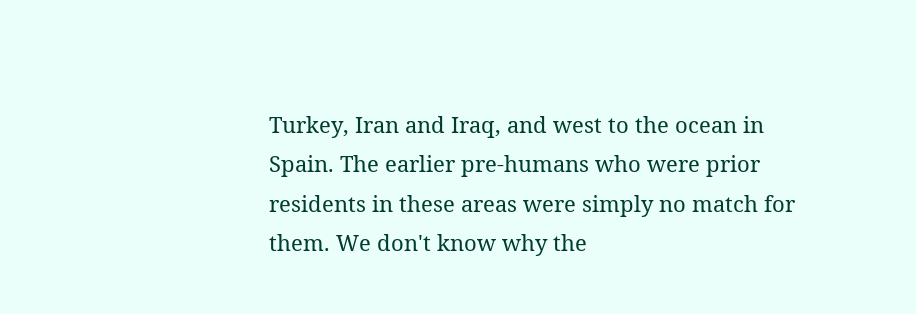Turkey, Iran and Iraq, and west to the ocean in Spain. The earlier pre-humans who were prior residents in these areas were simply no match for them. We don't know why the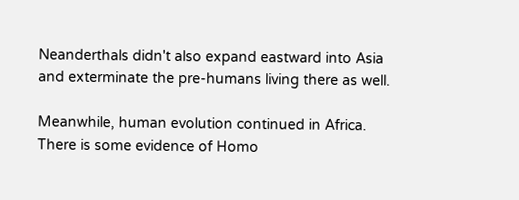Neanderthals didn't also expand eastward into Asia and exterminate the pre-humans living there as well.

Meanwhile, human evolution continued in Africa. There is some evidence of Homo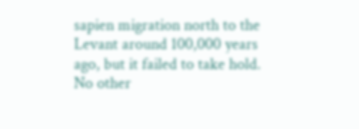sapien migration north to the Levant around 100,000 years ago, but it failed to take hold. No other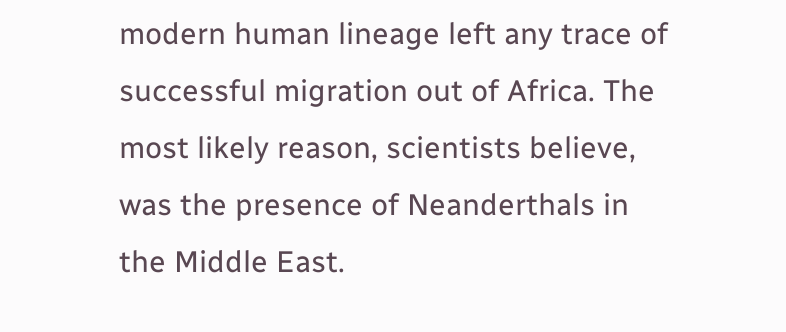modern human lineage left any trace of successful migration out of Africa. The most likely reason, scientists believe, was the presence of Neanderthals in the Middle East.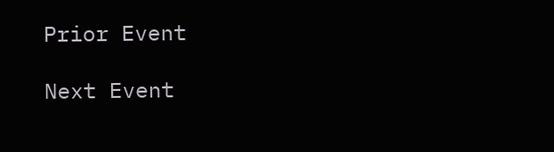Prior Event

Next Event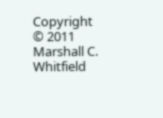Copyright © 2011 Marshall C. Whitfield